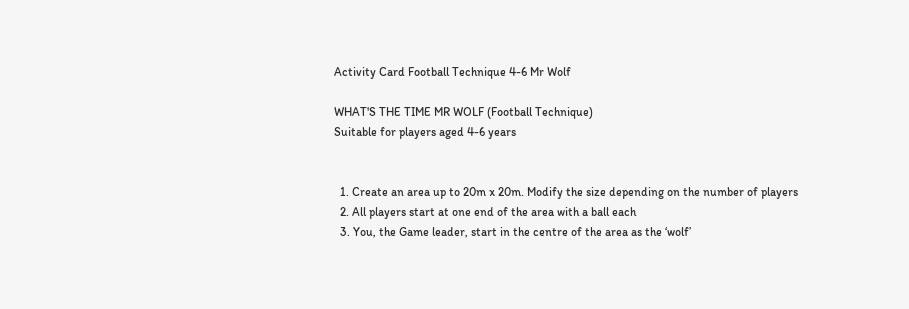Activity Card Football Technique 4-6 Mr Wolf

WHAT'S THE TIME MR WOLF (Football Technique)
Suitable for players aged 4-6 years


  1. Create an area up to 20m x 20m. Modify the size depending on the number of players
  2. All players start at one end of the area with a ball each
  3. You, the Game leader, start in the centre of the area as the ‘wolf’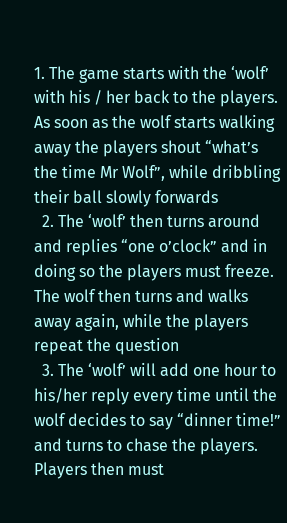1. The game starts with the ‘wolf’ with his / her back to the players. As soon as the wolf starts walking away the players shout “what’s the time Mr Wolf”, while dribbling their ball slowly forwards
  2. The ‘wolf’ then turns around and replies “one o’clock” and in doing so the players must freeze. The wolf then turns and walks away again, while the players repeat the question
  3. The ‘wolf’ will add one hour to his/her reply every time until the wolf decides to say “dinner time!” and turns to chase the players. Players then must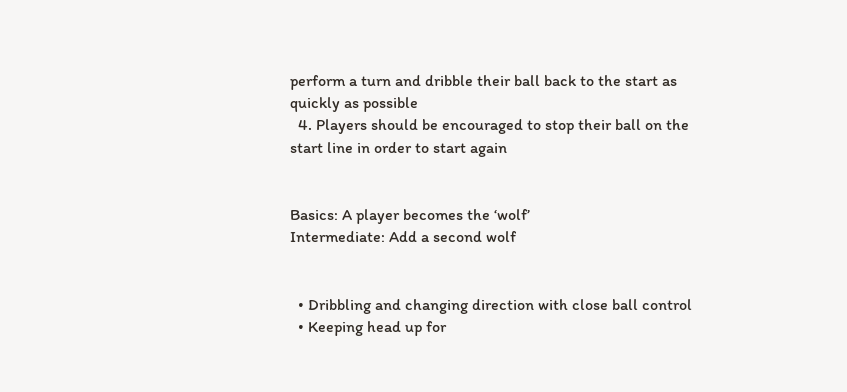perform a turn and dribble their ball back to the start as quickly as possible
  4. Players should be encouraged to stop their ball on the start line in order to start again


Basics: A player becomes the ‘wolf’
Intermediate: Add a second wolf


  • Dribbling and changing direction with close ball control
  • Keeping head up for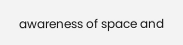awareness of space and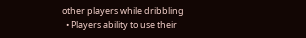other players while dribbling
  • Players ability to use their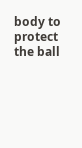body to protect the ball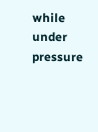while under pressure